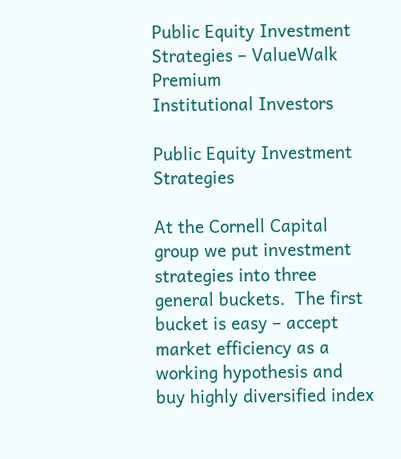Public Equity Investment Strategies – ValueWalk Premium
Institutional Investors

Public Equity Investment Strategies

At the Cornell Capital group we put investment strategies into three general buckets.  The first bucket is easy – accept market efficiency as a working hypothesis and buy highly diversified index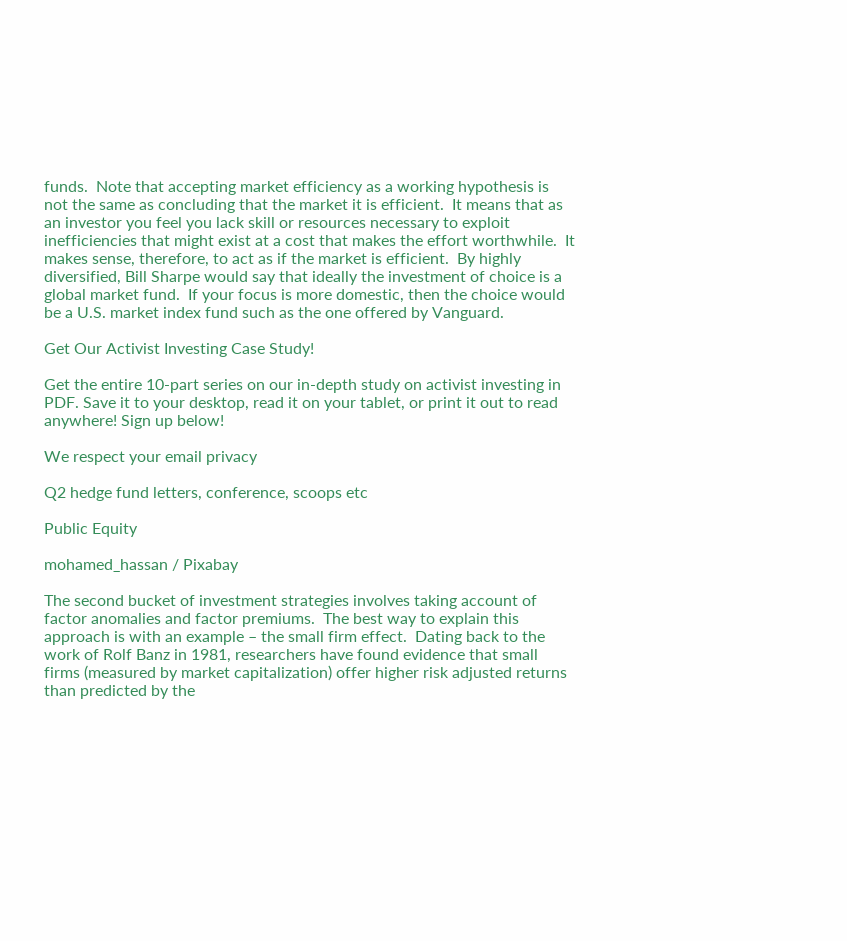funds.  Note that accepting market efficiency as a working hypothesis is not the same as concluding that the market it is efficient.  It means that as an investor you feel you lack skill or resources necessary to exploit inefficiencies that might exist at a cost that makes the effort worthwhile.  It makes sense, therefore, to act as if the market is efficient.  By highly diversified, Bill Sharpe would say that ideally the investment of choice is a global market fund.  If your focus is more domestic, then the choice would be a U.S. market index fund such as the one offered by Vanguard.

Get Our Activist Investing Case Study!

Get the entire 10-part series on our in-depth study on activist investing in PDF. Save it to your desktop, read it on your tablet, or print it out to read anywhere! Sign up below!

We respect your email privacy

Q2 hedge fund letters, conference, scoops etc

Public Equity

mohamed_hassan / Pixabay

The second bucket of investment strategies involves taking account of factor anomalies and factor premiums.  The best way to explain this approach is with an example – the small firm effect.  Dating back to the work of Rolf Banz in 1981, researchers have found evidence that small firms (measured by market capitalization) offer higher risk adjusted returns than predicted by the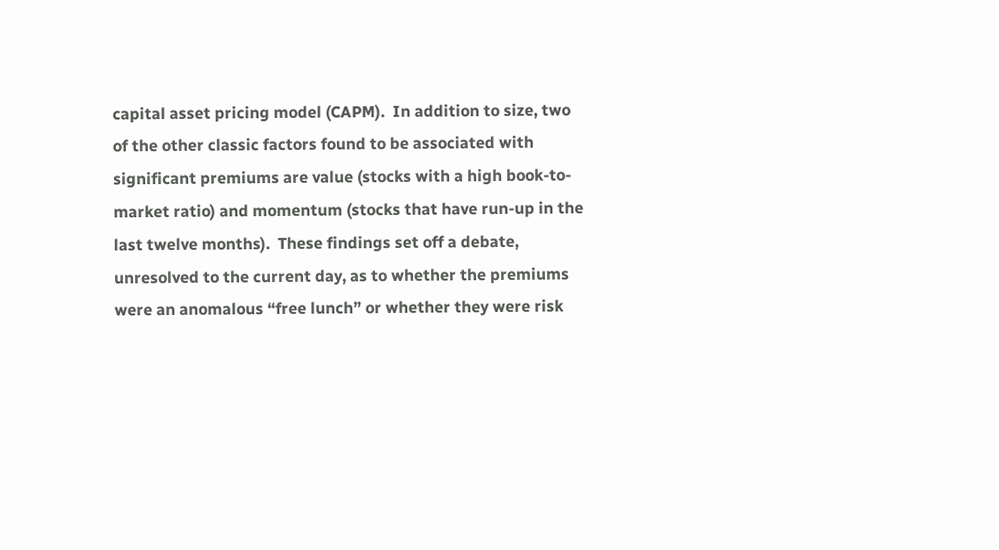capital asset pricing model (CAPM).  In addition to size, two of the other classic factors found to be associated with significant premiums are value (stocks with a high book-to-market ratio) and momentum (stocks that have run-up in the last twelve months).  These findings set off a debate, unresolved to the current day, as to whether the premiums were an anomalous “free lunch” or whether they were risk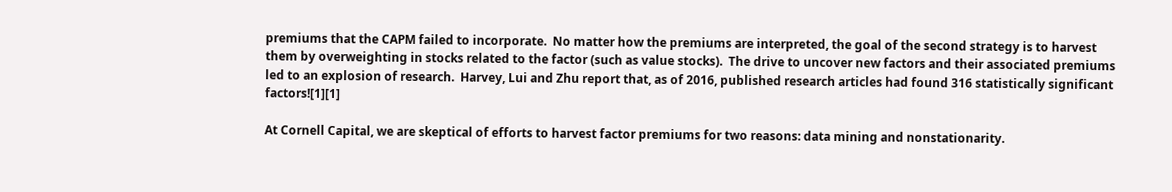premiums that the CAPM failed to incorporate.  No matter how the premiums are interpreted, the goal of the second strategy is to harvest them by overweighting in stocks related to the factor (such as value stocks).  The drive to uncover new factors and their associated premiums led to an explosion of research.  Harvey, Lui and Zhu report that, as of 2016, published research articles had found 316 statistically significant factors![1][1]

At Cornell Capital, we are skeptical of efforts to harvest factor premiums for two reasons: data mining and nonstationarity.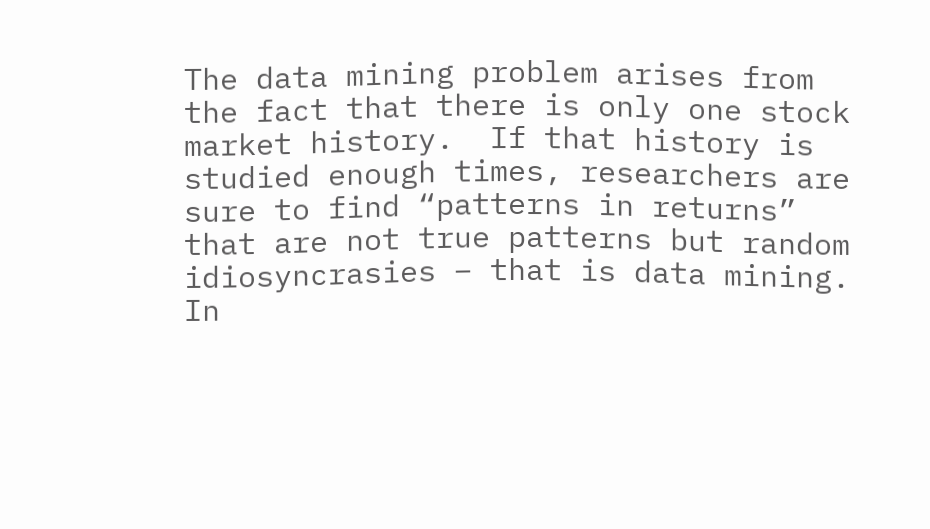The data mining problem arises from the fact that there is only one stock market history.  If that history is studied enough times, researchers are sure to find “patterns in returns” that are not true patterns but random idiosyncrasies – that is data mining.  In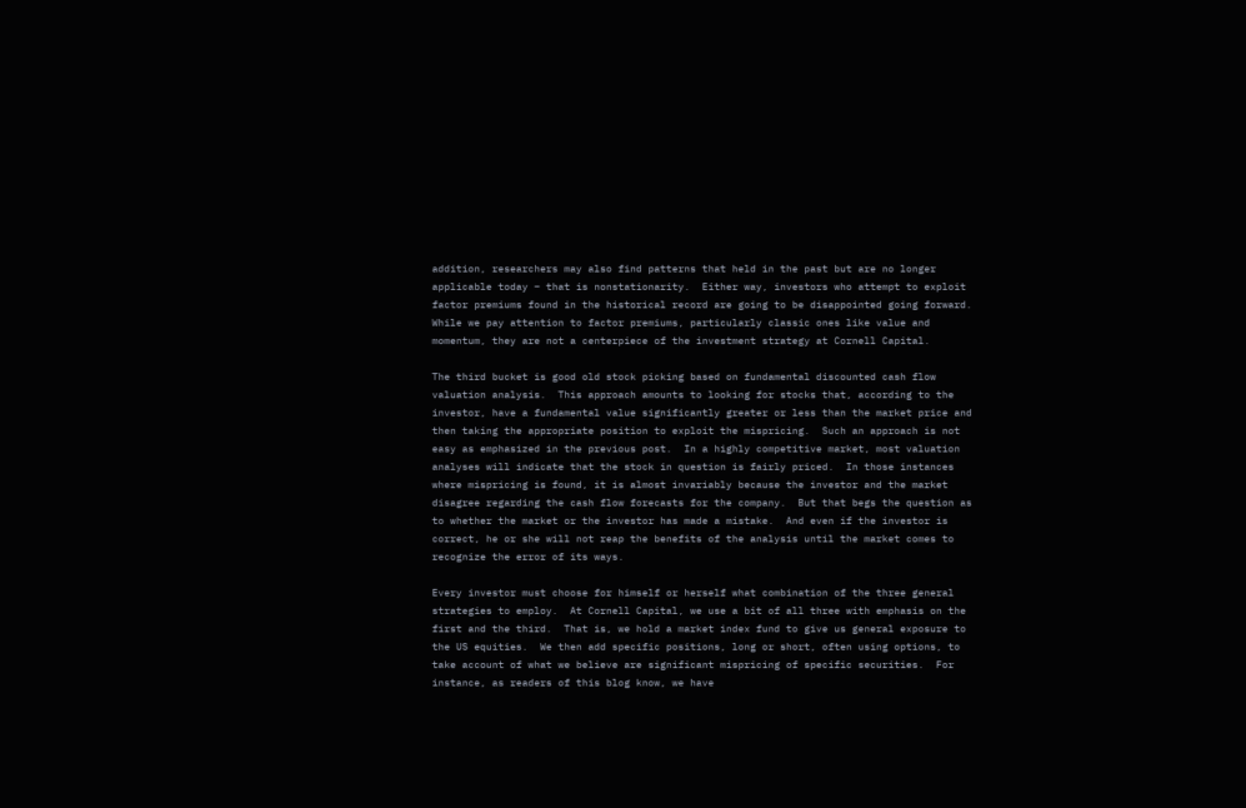addition, researchers may also find patterns that held in the past but are no longer applicable today – that is nonstationarity.  Either way, investors who attempt to exploit factor premiums found in the historical record are going to be disappointed going forward.  While we pay attention to factor premiums, particularly classic ones like value and momentum, they are not a centerpiece of the investment strategy at Cornell Capital.

The third bucket is good old stock picking based on fundamental discounted cash flow valuation analysis.  This approach amounts to looking for stocks that, according to the investor, have a fundamental value significantly greater or less than the market price and then taking the appropriate position to exploit the mispricing.  Such an approach is not easy as emphasized in the previous post.  In a highly competitive market, most valuation analyses will indicate that the stock in question is fairly priced.  In those instances where mispricing is found, it is almost invariably because the investor and the market disagree regarding the cash flow forecasts for the company.  But that begs the question as to whether the market or the investor has made a mistake.  And even if the investor is correct, he or she will not reap the benefits of the analysis until the market comes to recognize the error of its ways.

Every investor must choose for himself or herself what combination of the three general strategies to employ.  At Cornell Capital, we use a bit of all three with emphasis on the first and the third.  That is, we hold a market index fund to give us general exposure to the US equities.  We then add specific positions, long or short, often using options, to take account of what we believe are significant mispricing of specific securities.  For instance, as readers of this blog know, we have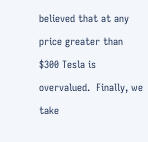believed that at any price greater than $300 Tesla is overvalued.  Finally, we take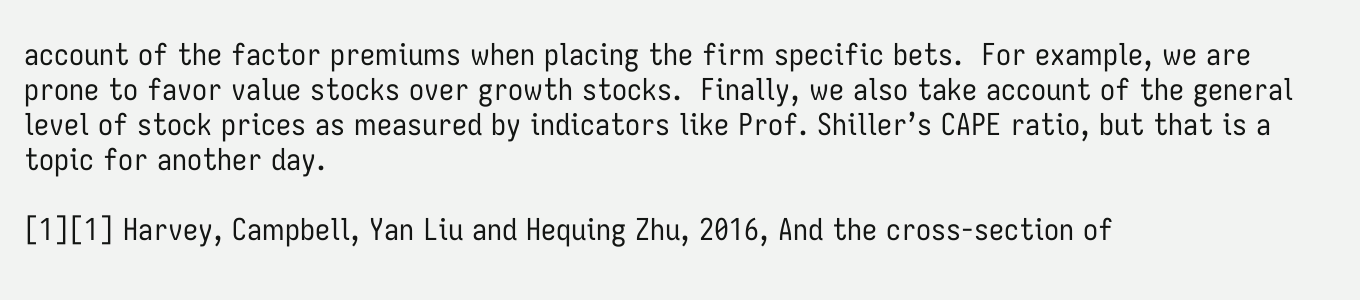account of the factor premiums when placing the firm specific bets.  For example, we are prone to favor value stocks over growth stocks.  Finally, we also take account of the general level of stock prices as measured by indicators like Prof. Shiller’s CAPE ratio, but that is a topic for another day.

[1][1] Harvey, Campbell, Yan Liu and Hequing Zhu, 2016, And the cross-section of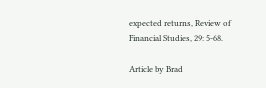expected returns, Review of Financial Studies, 29: 5-68.

Article by Brad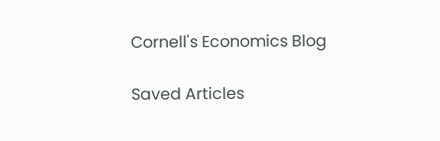Cornell's Economics Blog

Saved Articles